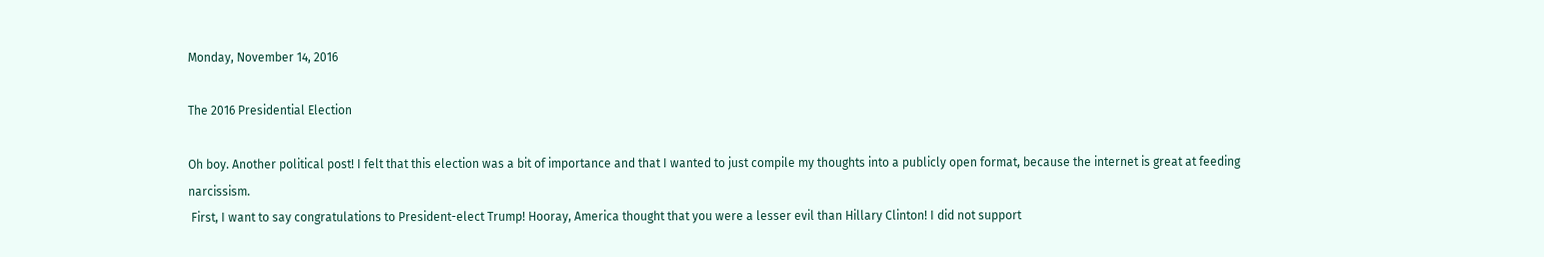Monday, November 14, 2016

The 2016 Presidential Election

Oh boy. Another political post! I felt that this election was a bit of importance and that I wanted to just compile my thoughts into a publicly open format, because the internet is great at feeding narcissism.
 First, I want to say congratulations to President-elect Trump! Hooray, America thought that you were a lesser evil than Hillary Clinton! I did not support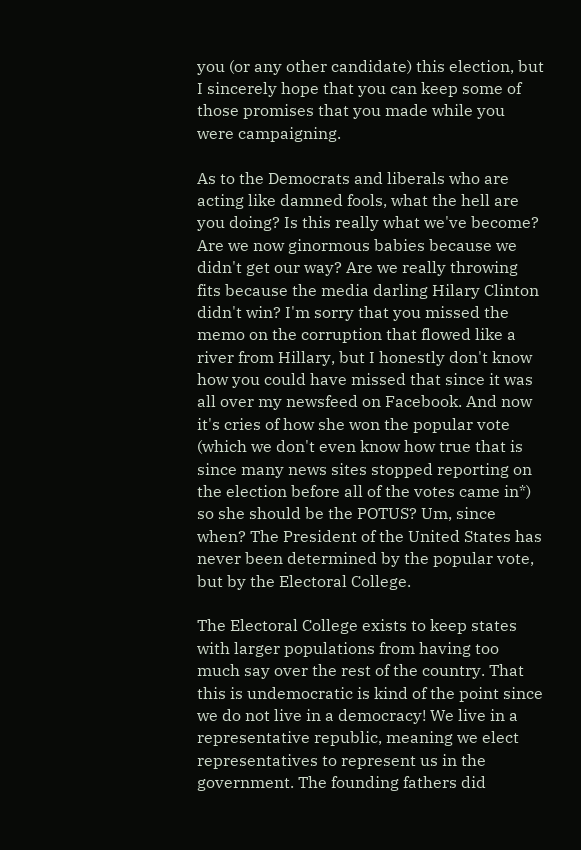you (or any other candidate) this election, but I sincerely hope that you can keep some of those promises that you made while you were campaigning.

As to the Democrats and liberals who are acting like damned fools, what the hell are you doing? Is this really what we've become? Are we now ginormous babies because we didn't get our way? Are we really throwing fits because the media darling Hilary Clinton didn't win? I'm sorry that you missed the memo on the corruption that flowed like a river from Hillary, but I honestly don't know how you could have missed that since it was all over my newsfeed on Facebook. And now it's cries of how she won the popular vote (which we don't even know how true that is since many news sites stopped reporting on the election before all of the votes came in*) so she should be the POTUS? Um, since when? The President of the United States has never been determined by the popular vote, but by the Electoral College.

The Electoral College exists to keep states with larger populations from having too much say over the rest of the country. That this is undemocratic is kind of the point since we do not live in a democracy! We live in a representative republic, meaning we elect representatives to represent us in the government. The founding fathers did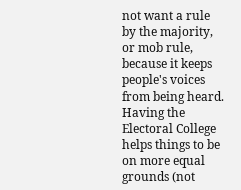not want a rule by the majority, or mob rule, because it keeps people's voices from being heard. Having the Electoral College helps things to be on more equal grounds (not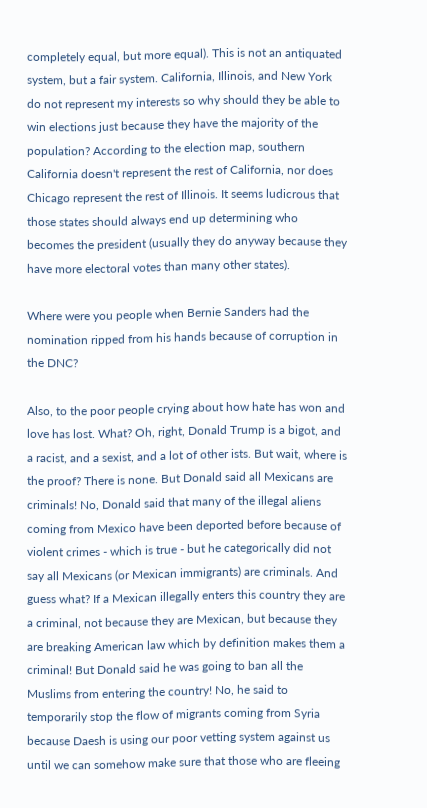completely equal, but more equal). This is not an antiquated system, but a fair system. California, Illinois, and New York do not represent my interests so why should they be able to win elections just because they have the majority of the population? According to the election map, southern California doesn't represent the rest of California, nor does Chicago represent the rest of Illinois. It seems ludicrous that those states should always end up determining who becomes the president (usually they do anyway because they have more electoral votes than many other states).

Where were you people when Bernie Sanders had the nomination ripped from his hands because of corruption in the DNC?

Also, to the poor people crying about how hate has won and love has lost. What? Oh, right, Donald Trump is a bigot, and a racist, and a sexist, and a lot of other ists. But wait, where is the proof? There is none. But Donald said all Mexicans are criminals! No, Donald said that many of the illegal aliens coming from Mexico have been deported before because of violent crimes - which is true - but he categorically did not say all Mexicans (or Mexican immigrants) are criminals. And guess what? If a Mexican illegally enters this country they are a criminal, not because they are Mexican, but because they are breaking American law which by definition makes them a criminal! But Donald said he was going to ban all the Muslims from entering the country! No, he said to temporarily stop the flow of migrants coming from Syria because Daesh is using our poor vetting system against us until we can somehow make sure that those who are fleeing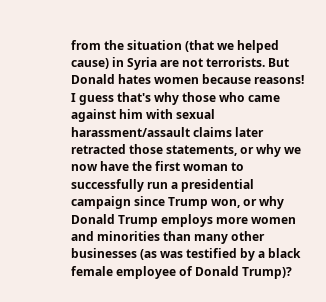from the situation (that we helped cause) in Syria are not terrorists. But Donald hates women because reasons! I guess that's why those who came against him with sexual harassment/assault claims later retracted those statements, or why we now have the first woman to successfully run a presidential campaign since Trump won, or why Donald Trump employs more women and minorities than many other businesses (as was testified by a black female employee of Donald Trump)?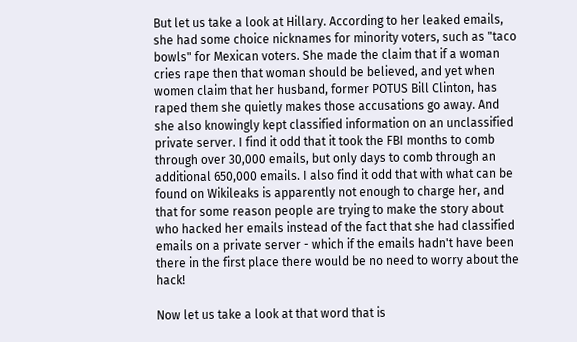But let us take a look at Hillary. According to her leaked emails, she had some choice nicknames for minority voters, such as "taco bowls" for Mexican voters. She made the claim that if a woman cries rape then that woman should be believed, and yet when women claim that her husband, former POTUS Bill Clinton, has raped them she quietly makes those accusations go away. And she also knowingly kept classified information on an unclassified private server. I find it odd that it took the FBI months to comb through over 30,000 emails, but only days to comb through an additional 650,000 emails. I also find it odd that with what can be found on Wikileaks is apparently not enough to charge her, and that for some reason people are trying to make the story about who hacked her emails instead of the fact that she had classified emails on a private server - which if the emails hadn't have been there in the first place there would be no need to worry about the hack!

Now let us take a look at that word that is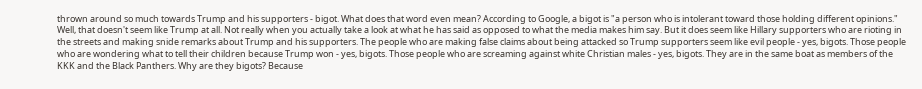thrown around so much towards Trump and his supporters - bigot. What does that word even mean? According to Google, a bigot is "a person who is intolerant toward those holding different opinions." Well, that doesn't seem like Trump at all. Not really when you actually take a look at what he has said as opposed to what the media makes him say. But it does seem like Hillary supporters who are rioting in the streets and making snide remarks about Trump and his supporters. The people who are making false claims about being attacked so Trump supporters seem like evil people - yes, bigots. Those people who are wondering what to tell their children because Trump won - yes, bigots. Those people who are screaming against white Christian males - yes, bigots. They are in the same boat as members of the KKK and the Black Panthers. Why are they bigots? Because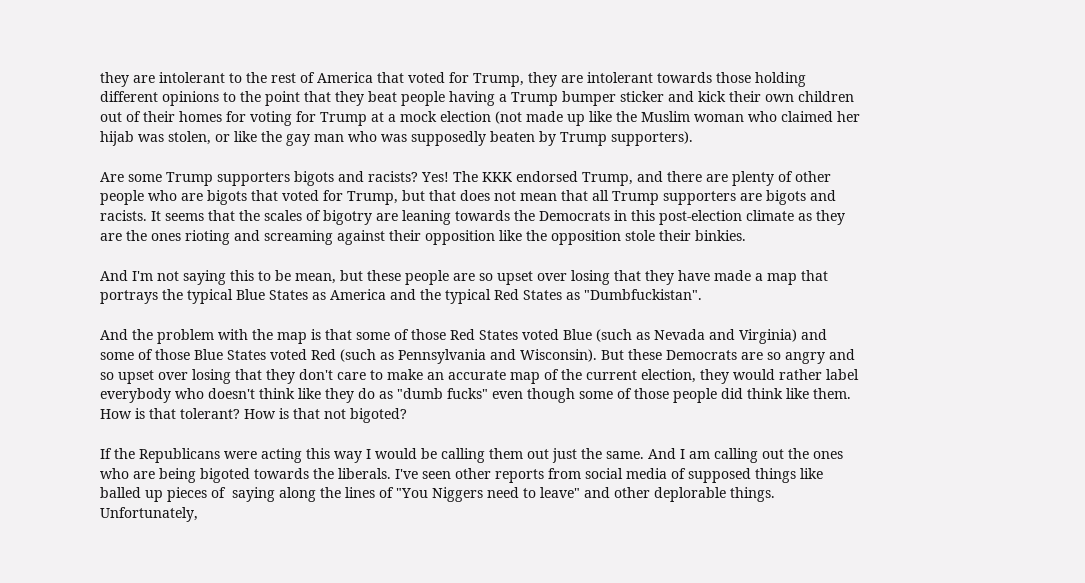they are intolerant to the rest of America that voted for Trump, they are intolerant towards those holding different opinions to the point that they beat people having a Trump bumper sticker and kick their own children out of their homes for voting for Trump at a mock election (not made up like the Muslim woman who claimed her hijab was stolen, or like the gay man who was supposedly beaten by Trump supporters).

Are some Trump supporters bigots and racists? Yes! The KKK endorsed Trump, and there are plenty of other people who are bigots that voted for Trump, but that does not mean that all Trump supporters are bigots and racists. It seems that the scales of bigotry are leaning towards the Democrats in this post-election climate as they are the ones rioting and screaming against their opposition like the opposition stole their binkies.

And I'm not saying this to be mean, but these people are so upset over losing that they have made a map that portrays the typical Blue States as America and the typical Red States as "Dumbfuckistan".

And the problem with the map is that some of those Red States voted Blue (such as Nevada and Virginia) and some of those Blue States voted Red (such as Pennsylvania and Wisconsin). But these Democrats are so angry and so upset over losing that they don't care to make an accurate map of the current election, they would rather label everybody who doesn't think like they do as "dumb fucks" even though some of those people did think like them. How is that tolerant? How is that not bigoted?

If the Republicans were acting this way I would be calling them out just the same. And I am calling out the ones who are being bigoted towards the liberals. I've seen other reports from social media of supposed things like balled up pieces of  saying along the lines of "You Niggers need to leave" and other deplorable things. Unfortunately,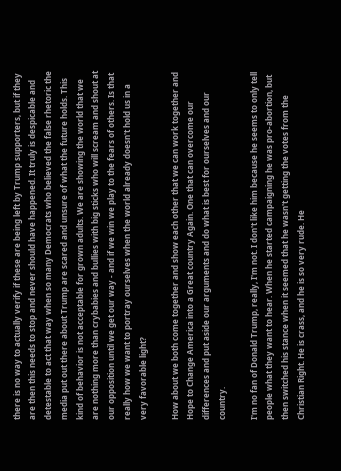there is no way to actually verify if these are being left by Trump supporters, but if they are then this needs to stop and never should have happened. It truly is despicable and detestable to act that way when so many Democrats who believed the false rhetoric the media put out there about Trump are scared and unsure of what the future holds. This kind of behavior is not acceptable for grown adults. We are showing the world that we are nothing more than crybabies and bullies with big sticks who will scream and shout at our opposition until we get our way - and if we win we play to the fears of others. Is that really how we want to portray ourselves when the world already doesn't hold us in a very favorable light?

How about we both come together and show each other that we can work together and Hope to Change America into a Great country Again. One that can overcome our differences and put aside our arguments and do what is best for ourselves and our country.

I'm no fan of Donald Trump, really, I'm not. I don't like him because he seems to only tell people what they want to hear. When he started campaigning he was pro-abortion, but then switched his stance when it seemed that he wasn't getting the votes from the Christian Right. He is crass, and he is so very rude. He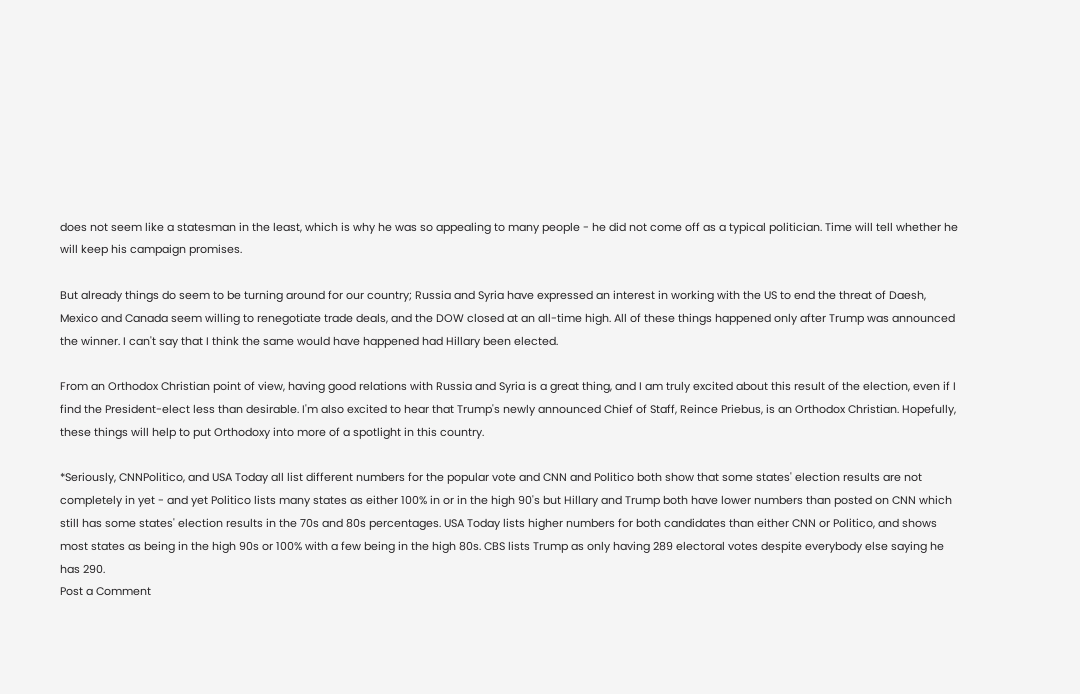does not seem like a statesman in the least, which is why he was so appealing to many people - he did not come off as a typical politician. Time will tell whether he will keep his campaign promises.

But already things do seem to be turning around for our country; Russia and Syria have expressed an interest in working with the US to end the threat of Daesh, Mexico and Canada seem willing to renegotiate trade deals, and the DOW closed at an all-time high. All of these things happened only after Trump was announced the winner. I can't say that I think the same would have happened had Hillary been elected.

From an Orthodox Christian point of view, having good relations with Russia and Syria is a great thing, and I am truly excited about this result of the election, even if I find the President-elect less than desirable. I'm also excited to hear that Trump's newly announced Chief of Staff, Reince Priebus, is an Orthodox Christian. Hopefully, these things will help to put Orthodoxy into more of a spotlight in this country.

*Seriously, CNNPolitico, and USA Today all list different numbers for the popular vote and CNN and Politico both show that some states' election results are not completely in yet - and yet Politico lists many states as either 100% in or in the high 90's but Hillary and Trump both have lower numbers than posted on CNN which still has some states' election results in the 70s and 80s percentages. USA Today lists higher numbers for both candidates than either CNN or Politico, and shows most states as being in the high 90s or 100% with a few being in the high 80s. CBS lists Trump as only having 289 electoral votes despite everybody else saying he has 290.
Post a Comment